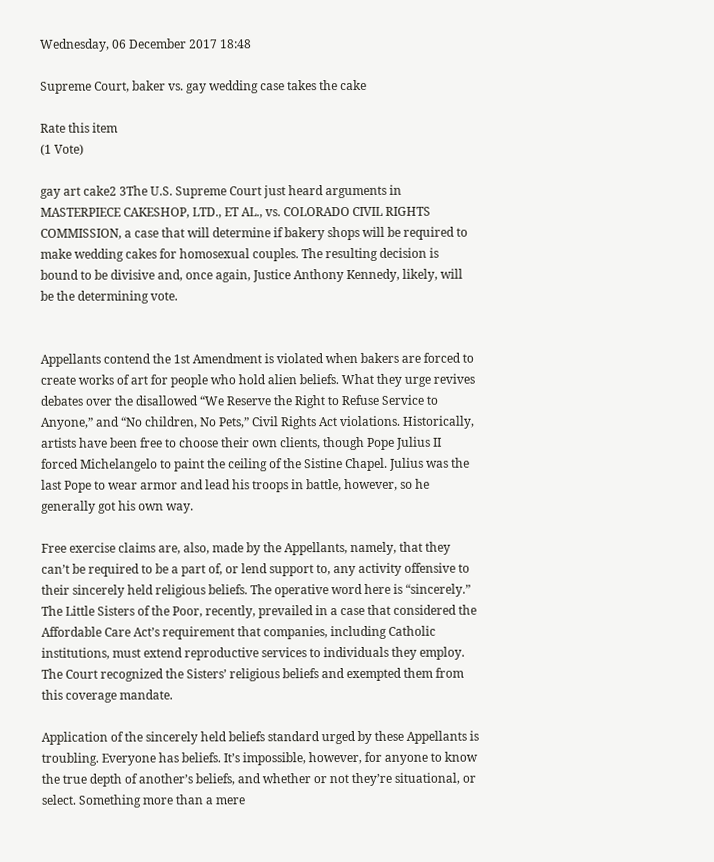Wednesday, 06 December 2017 18:48

Supreme Court, baker vs. gay wedding case takes the cake

Rate this item
(1 Vote)

gay art cake2 3The U.S. Supreme Court just heard arguments in MASTERPIECE CAKESHOP, LTD., ET AL., vs. COLORADO CIVIL RIGHTS COMMISSION, a case that will determine if bakery shops will be required to make wedding cakes for homosexual couples. The resulting decision is bound to be divisive and, once again, Justice Anthony Kennedy, likely, will be the determining vote.


Appellants contend the 1st Amendment is violated when bakers are forced to create works of art for people who hold alien beliefs. What they urge revives debates over the disallowed “We Reserve the Right to Refuse Service to Anyone,” and “No children, No Pets,” Civil Rights Act violations. Historically, artists have been free to choose their own clients, though Pope Julius II forced Michelangelo to paint the ceiling of the Sistine Chapel. Julius was the last Pope to wear armor and lead his troops in battle, however, so he generally got his own way.

Free exercise claims are, also, made by the Appellants, namely, that they can’t be required to be a part of, or lend support to, any activity offensive to their sincerely held religious beliefs. The operative word here is “sincerely.” The Little Sisters of the Poor, recently, prevailed in a case that considered the Affordable Care Act’s requirement that companies, including Catholic institutions, must extend reproductive services to individuals they employ. The Court recognized the Sisters’ religious beliefs and exempted them from this coverage mandate.

Application of the sincerely held beliefs standard urged by these Appellants is troubling. Everyone has beliefs. It’s impossible, however, for anyone to know the true depth of another’s beliefs, and whether or not they’re situational, or select. Something more than a mere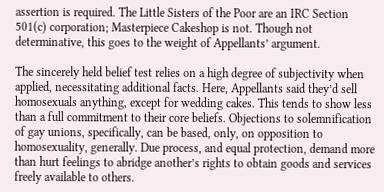assertion is required. The Little Sisters of the Poor are an IRC Section 501(c) corporation; Masterpiece Cakeshop is not. Though not determinative, this goes to the weight of Appellants’ argument.

The sincerely held belief test relies on a high degree of subjectivity when applied, necessitating additional facts. Here, Appellants said they’d sell homosexuals anything, except for wedding cakes. This tends to show less than a full commitment to their core beliefs. Objections to solemnification of gay unions, specifically, can be based, only, on opposition to homosexuality, generally. Due process, and equal protection, demand more than hurt feelings to abridge another’s rights to obtain goods and services freely available to others.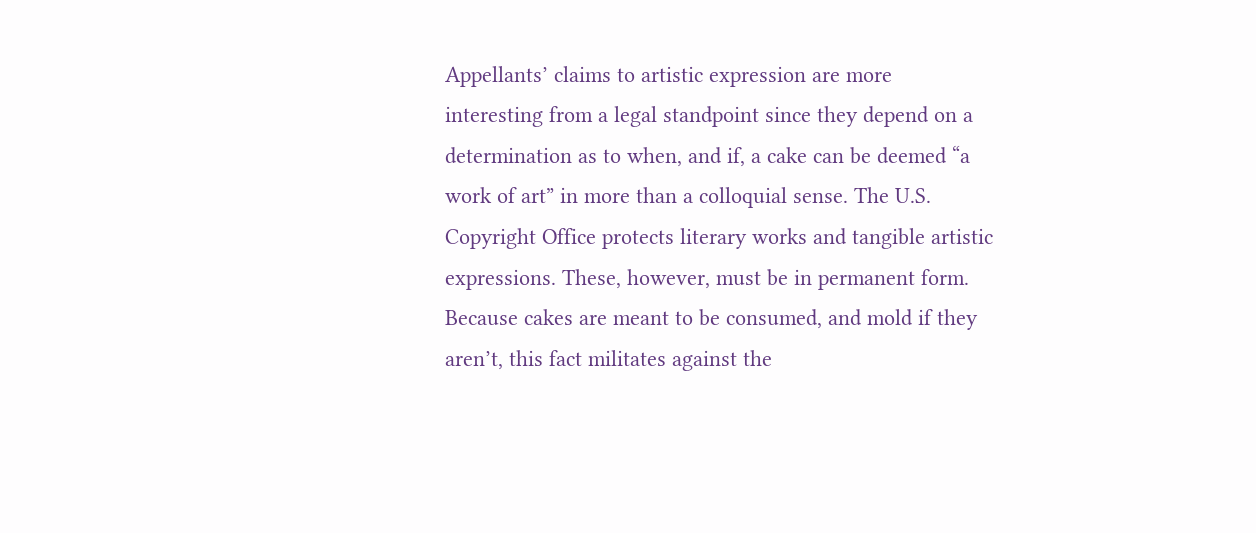Appellants’ claims to artistic expression are more interesting from a legal standpoint since they depend on a determination as to when, and if, a cake can be deemed “a work of art” in more than a colloquial sense. The U.S. Copyright Office protects literary works and tangible artistic expressions. These, however, must be in permanent form. Because cakes are meant to be consumed, and mold if they aren’t, this fact militates against the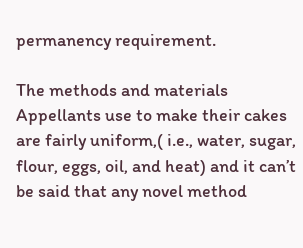permanency requirement.

The methods and materials Appellants use to make their cakes are fairly uniform,( i.e., water, sugar, flour, eggs, oil, and heat) and it can’t be said that any novel method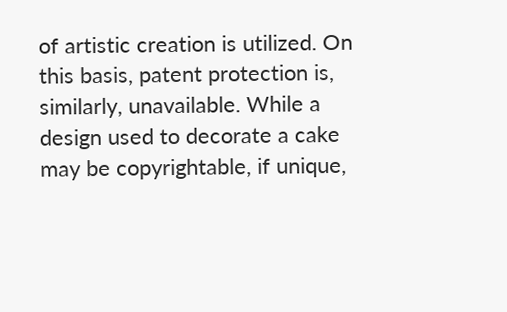of artistic creation is utilized. On this basis, patent protection is, similarly, unavailable. While a design used to decorate a cake may be copyrightable, if unique,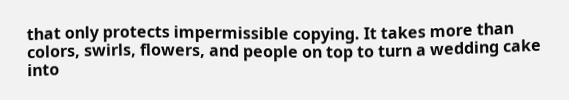that only protects impermissible copying. It takes more than colors, swirls, flowers, and people on top to turn a wedding cake into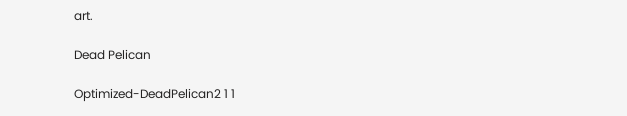art.

Dead Pelican

Optimized-DeadPelican2 1 1